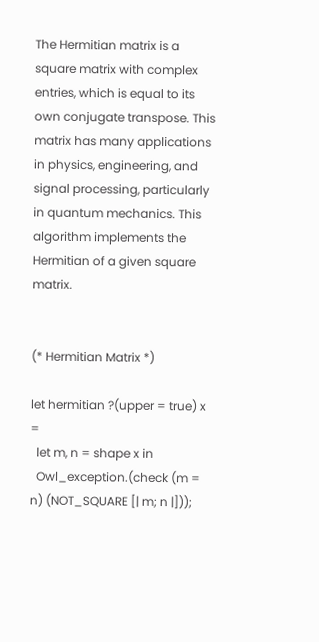The Hermitian matrix is a square matrix with complex entries, which is equal to its own conjugate transpose. This matrix has many applications in physics, engineering, and signal processing, particularly in quantum mechanics. This algorithm implements the Hermitian of a given square matrix.


(* Hermitian Matrix *)

let hermitian ?(upper = true) x =
  let m, n = shape x in
  Owl_exception.(check (m = n) (NOT_SQUARE [| m; n |]));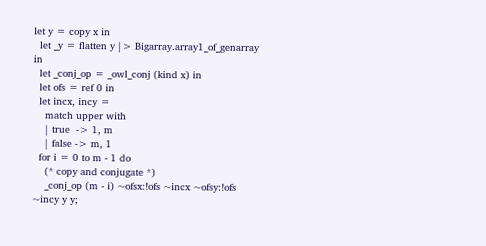let y = copy x in
  let _y = flatten y |> Bigarray.array1_of_genarray in
  let _conj_op = _owl_conj (kind x) in
  let ofs = ref 0 in
  let incx, incy =
    match upper with
    | true  -> 1, m
    | false -> m, 1
  for i = 0 to m - 1 do
    (* copy and conjugate *)
    _conj_op (m - i) ~ofsx:!ofs ~incx ~ofsy:!ofs ~incy y y;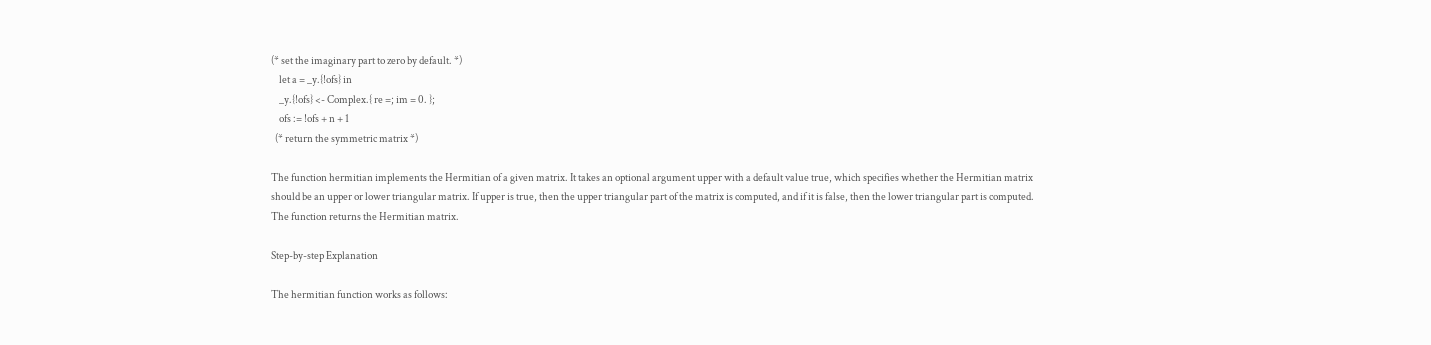(* set the imaginary part to zero by default. *)
    let a = _y.{!ofs} in
    _y.{!ofs} <- Complex.{ re =; im = 0. };
    ofs := !ofs + n + 1
  (* return the symmetric matrix *)

The function hermitian implements the Hermitian of a given matrix. It takes an optional argument upper with a default value true, which specifies whether the Hermitian matrix should be an upper or lower triangular matrix. If upper is true, then the upper triangular part of the matrix is computed, and if it is false, then the lower triangular part is computed. The function returns the Hermitian matrix.

Step-by-step Explanation

The hermitian function works as follows: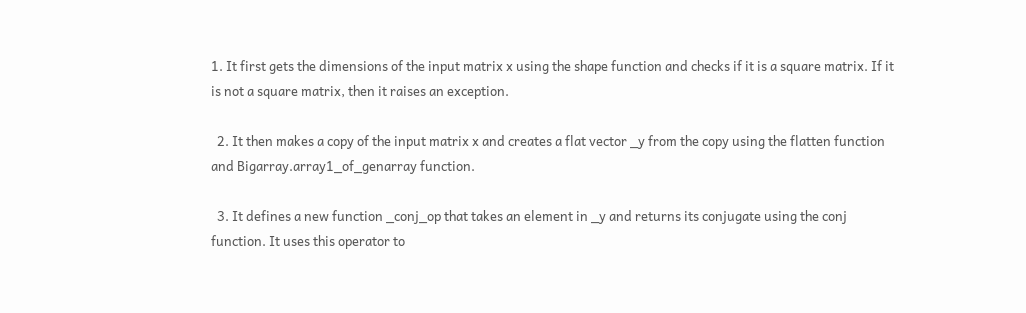1. It first gets the dimensions of the input matrix x using the shape function and checks if it is a square matrix. If it is not a square matrix, then it raises an exception.

  2. It then makes a copy of the input matrix x and creates a flat vector _y from the copy using the flatten function and Bigarray.array1_of_genarray function.

  3. It defines a new function _conj_op that takes an element in _y and returns its conjugate using the conj function. It uses this operator to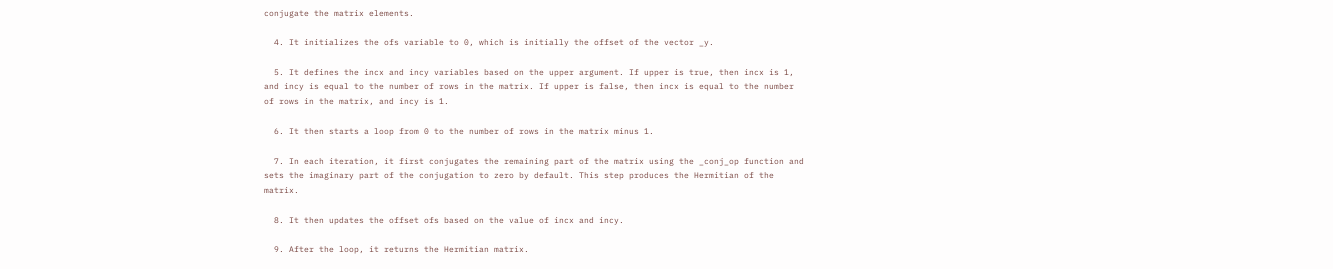conjugate the matrix elements.

  4. It initializes the ofs variable to 0, which is initially the offset of the vector _y.

  5. It defines the incx and incy variables based on the upper argument. If upper is true, then incx is 1, and incy is equal to the number of rows in the matrix. If upper is false, then incx is equal to the number of rows in the matrix, and incy is 1.

  6. It then starts a loop from 0 to the number of rows in the matrix minus 1.

  7. In each iteration, it first conjugates the remaining part of the matrix using the _conj_op function and sets the imaginary part of the conjugation to zero by default. This step produces the Hermitian of the matrix.

  8. It then updates the offset ofs based on the value of incx and incy.

  9. After the loop, it returns the Hermitian matrix.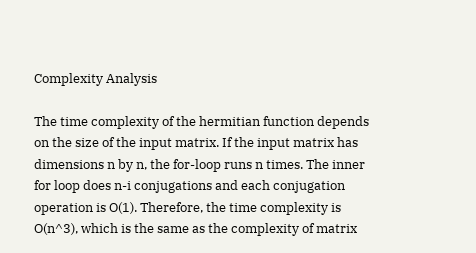Complexity Analysis

The time complexity of the hermitian function depends on the size of the input matrix. If the input matrix has dimensions n by n, the for-loop runs n times. The inner for loop does n-i conjugations and each conjugation operation is O(1). Therefore, the time complexity is O(n^3), which is the same as the complexity of matrix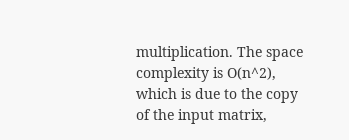multiplication. The space complexity is O(n^2), which is due to the copy of the input matrix,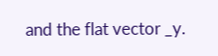and the flat vector _y.